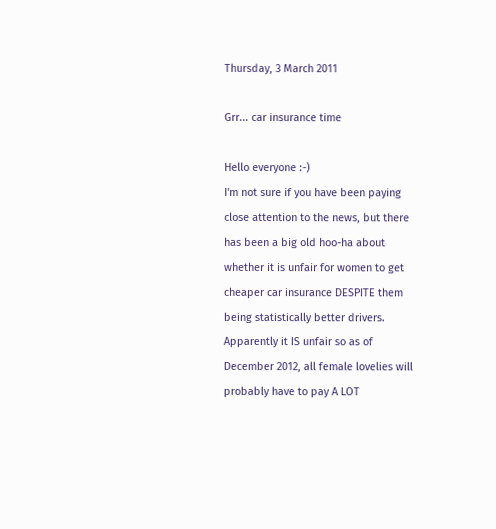Thursday, 3 March 2011

Grr... car insurance time

Hello everyone :-)
I'm not sure if you have been paying close attention to the news, but there has been a big old hoo-ha about whether it is unfair for women to get cheaper car insurance DESPITE them being statistically better drivers. Apparently it IS unfair so as of December 2012, all female lovelies will probably have to pay A LOT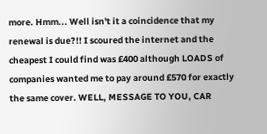more. Hmm... Well isn't it a coincidence that my renewal is due?!! I scoured the internet and the cheapest I could find was £400 although LOADS of companies wanted me to pay around £570 for exactly the same cover. WELL, MESSAGE TO YOU, CAR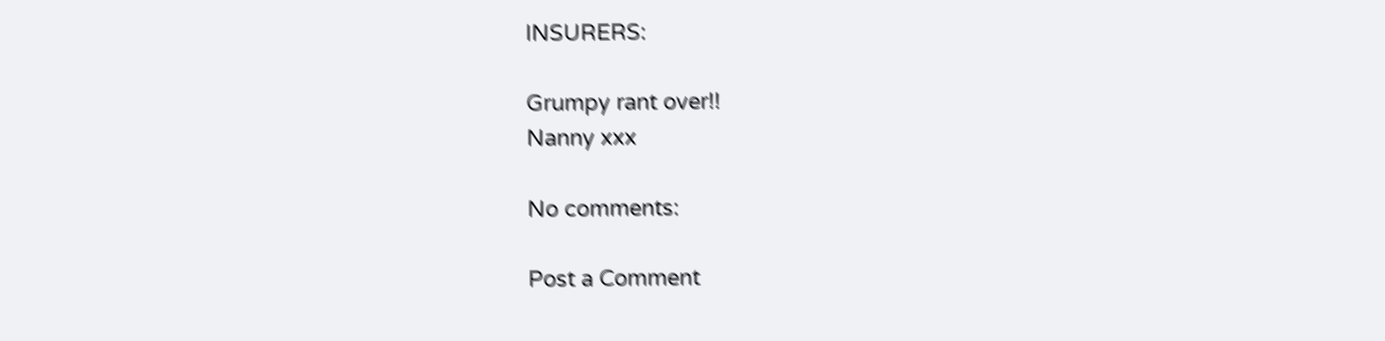INSURERS:

Grumpy rant over!!
Nanny xxx

No comments:

Post a Comment